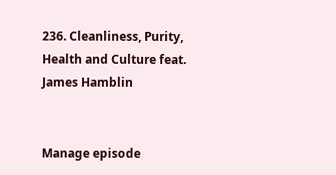236. Cleanliness, Purity, Health and Culture feat. James Hamblin


Manage episode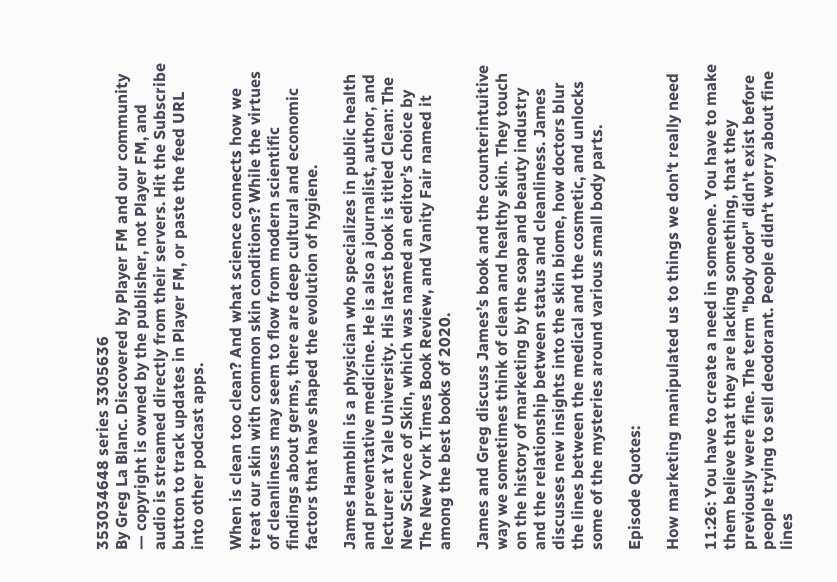353034648 series 3305636
By Greg La Blanc. Discovered by Player FM and our community — copyright is owned by the publisher, not Player FM, and audio is streamed directly from their servers. Hit the Subscribe button to track updates in Player FM, or paste the feed URL into other podcast apps.

When is clean too clean? And what science connects how we treat our skin with common skin conditions? While the virtues of cleanliness may seem to flow from modern scientific findings about germs, there are deep cultural and economic factors that have shaped the evolution of hygiene.

James Hamblin is a physician who specializes in public health and preventative medicine. He is also a journalist, author, and lecturer at Yale University. His latest book is titled Clean: The New Science of Skin, which was named an editor’s choice by The New York Times Book Review, and Vanity Fair named it among the best books of 2020.

James and Greg discuss James’s book and the counterintuitive way we sometimes think of clean and healthy skin. They touch on the history of marketing by the soap and beauty industry and the relationship between status and cleanliness. James discusses new insights into the skin biome, how doctors blur the lines between the medical and the cosmetic, and unlocks some of the mysteries around various small body parts.

Episode Quotes:

How marketing manipulated us to things we don't really need

11:26: You have to create a need in someone. You have to make them believe that they are lacking something, that they previously were fine. The term "body odor" didn't exist before people trying to sell deodorant. People didn't worry about fine lines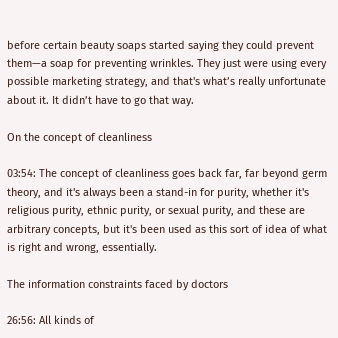before certain beauty soaps started saying they could prevent them—a soap for preventing wrinkles. They just were using every possible marketing strategy, and that's what’s really unfortunate about it. It didn’t have to go that way.

On the concept of cleanliness

03:54: The concept of cleanliness goes back far, far beyond germ theory, and it's always been a stand-in for purity, whether it's religious purity, ethnic purity, or sexual purity, and these are arbitrary concepts, but it's been used as this sort of idea of what is right and wrong, essentially.

The information constraints faced by doctors

26:56: All kinds of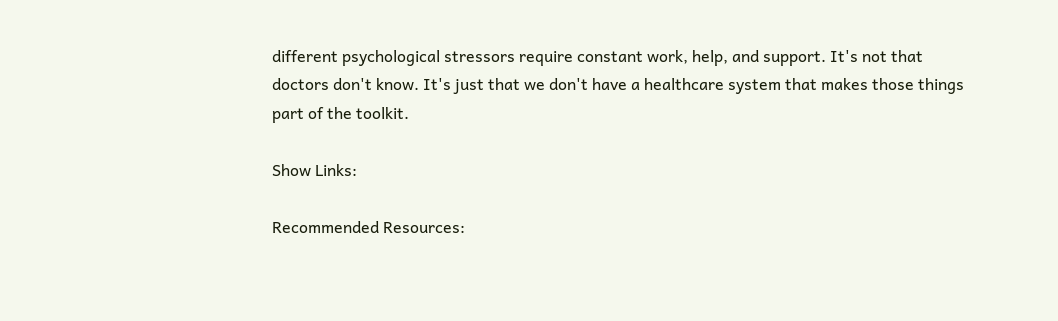different psychological stressors require constant work, help, and support. It's not that doctors don't know. It's just that we don't have a healthcare system that makes those things part of the toolkit.

Show Links:

Recommended Resources: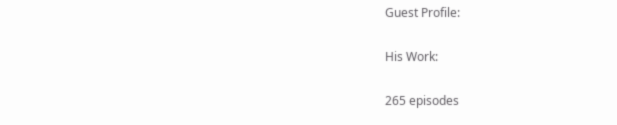Guest Profile:

His Work:

265 episodes